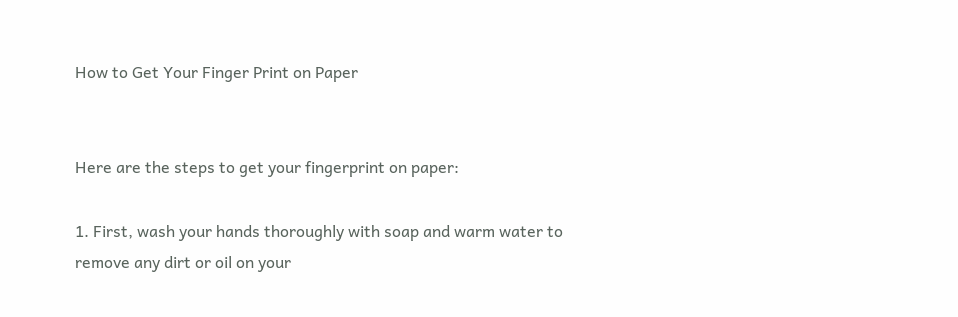How to Get Your Finger Print on Paper


Here are the steps to get your fingerprint on paper:

1. First, wash your hands thoroughly with soap and warm water to remove any dirt or oil on your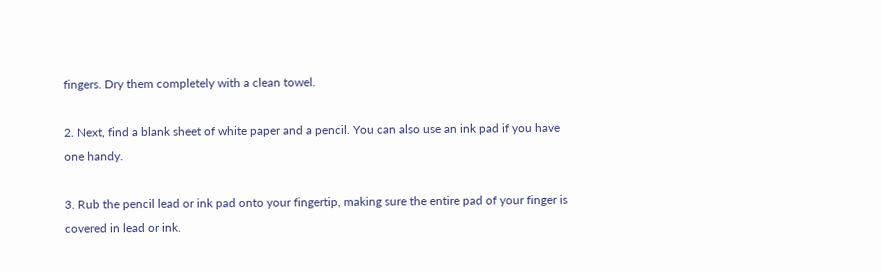fingers. Dry them completely with a clean towel.

2. Next, find a blank sheet of white paper and a pencil. You can also use an ink pad if you have one handy.

3. Rub the pencil lead or ink pad onto your fingertip, making sure the entire pad of your finger is covered in lead or ink.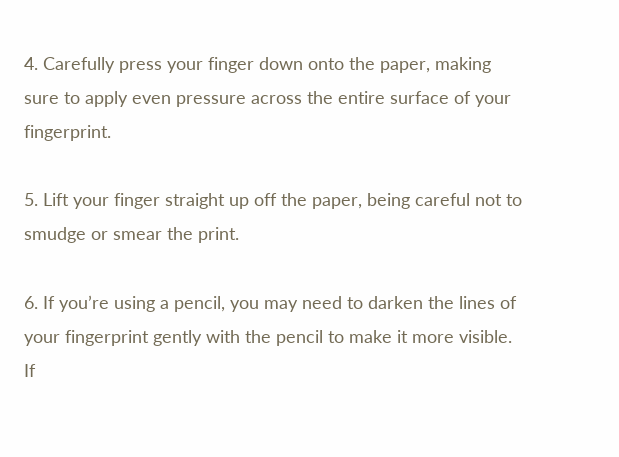4. Carefully press your finger down onto the paper, making sure to apply even pressure across the entire surface of your fingerprint.

5. Lift your finger straight up off the paper, being careful not to smudge or smear the print.

6. If you’re using a pencil, you may need to darken the lines of your fingerprint gently with the pencil to make it more visible. If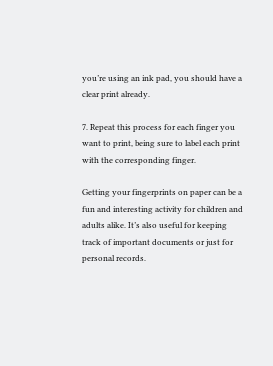you’re using an ink pad, you should have a clear print already.

7. Repeat this process for each finger you want to print, being sure to label each print with the corresponding finger.

Getting your fingerprints on paper can be a fun and interesting activity for children and adults alike. It’s also useful for keeping track of important documents or just for personal records.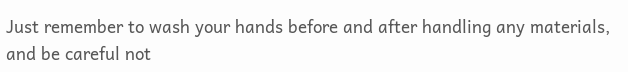Just remember to wash your hands before and after handling any materials, and be careful not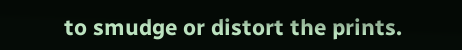to smudge or distort the prints.